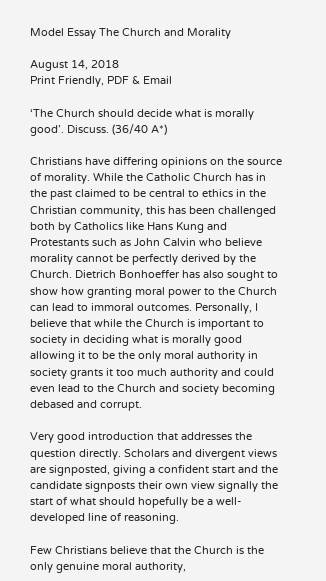Model Essay The Church and Morality

August 14, 2018
Print Friendly, PDF & Email

‘The Church should decide what is morally good’. Discuss. (36/40 A*)

Christians have differing opinions on the source of morality. While the Catholic Church has in the past claimed to be central to ethics in the Christian community, this has been challenged both by Catholics like Hans Kung and Protestants such as John Calvin who believe morality cannot be perfectly derived by the Church. Dietrich Bonhoeffer has also sought to show how granting moral power to the Church can lead to immoral outcomes. Personally, I believe that while the Church is important to society in deciding what is morally good allowing it to be the only moral authority in society grants it too much authority and could even lead to the Church and society becoming debased and corrupt.

Very good introduction that addresses the question directly. Scholars and divergent views are signposted, giving a confident start and the candidate signposts their own view signally the start of what should hopefully be a well-developed line of reasoning.

Few Christians believe that the Church is the only genuine moral authority,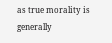as true morality is generally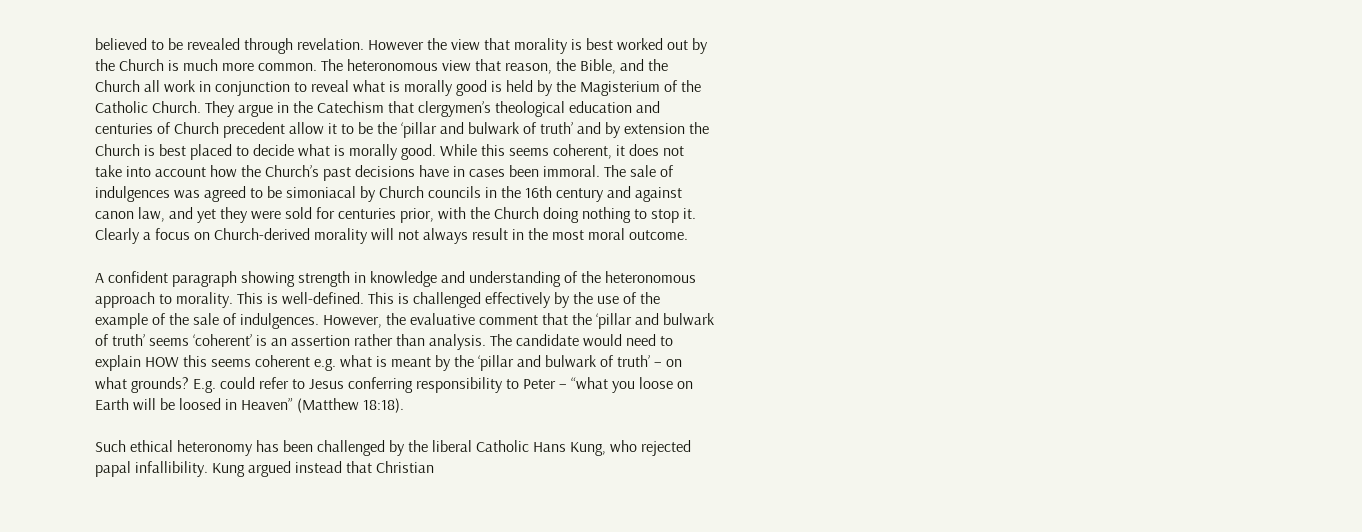believed to be revealed through revelation. However the view that morality is best worked out by the Church is much more common. The heteronomous view that reason, the Bible, and the Church all work in conjunction to reveal what is morally good is held by the Magisterium of the Catholic Church. They argue in the Catechism that clergymen’s theological education and centuries of Church precedent allow it to be the ‘pillar and bulwark of truth’ and by extension the Church is best placed to decide what is morally good. While this seems coherent, it does not take into account how the Church’s past decisions have in cases been immoral. The sale of indulgences was agreed to be simoniacal by Church councils in the 16th century and against canon law, and yet they were sold for centuries prior, with the Church doing nothing to stop it. Clearly a focus on Church-derived morality will not always result in the most moral outcome.

A confident paragraph showing strength in knowledge and understanding of the heteronomous approach to morality. This is well-defined. This is challenged effectively by the use of the example of the sale of indulgences. However, the evaluative comment that the ‘pillar and bulwark of truth’ seems ‘coherent’ is an assertion rather than analysis. The candidate would need to explain HOW this seems coherent e.g. what is meant by the ‘pillar and bulwark of truth’ – on what grounds? E.g. could refer to Jesus conferring responsibility to Peter – “what you loose on Earth will be loosed in Heaven” (Matthew 18:18).

Such ethical heteronomy has been challenged by the liberal Catholic Hans Kung, who rejected papal infallibility. Kung argued instead that Christian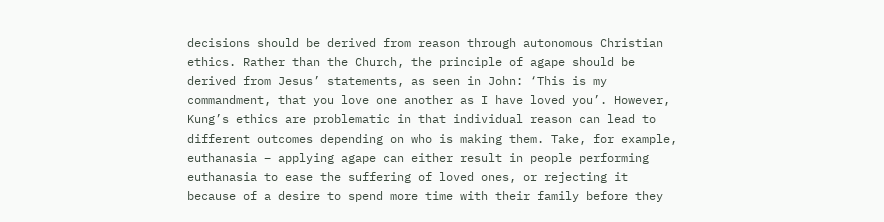decisions should be derived from reason through autonomous Christian ethics. Rather than the Church, the principle of agape should be derived from Jesus’ statements, as seen in John: ‘This is my commandment, that you love one another as I have loved you’. However, Kung’s ethics are problematic in that individual reason can lead to different outcomes depending on who is making them. Take, for example, euthanasia – applying agape can either result in people performing euthanasia to ease the suffering of loved ones, or rejecting it because of a desire to spend more time with their family before they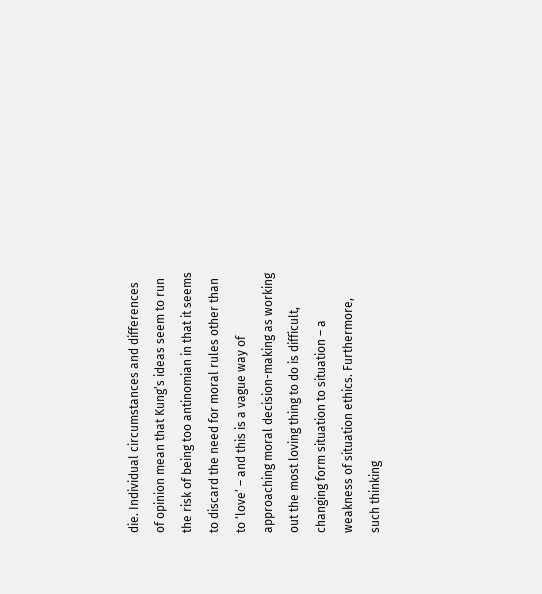die. Individual circumstances and differences of opinion mean that Kung’s ideas seem to run the risk of being too antinomian in that it seems to discard the need for moral rules other than to ‘love’ – and this is a vague way of approaching moral decision-making as working out the most loving thing to do is difficult, changing form situation to situation – a weakness of situation ethics. Furthermore, such thinking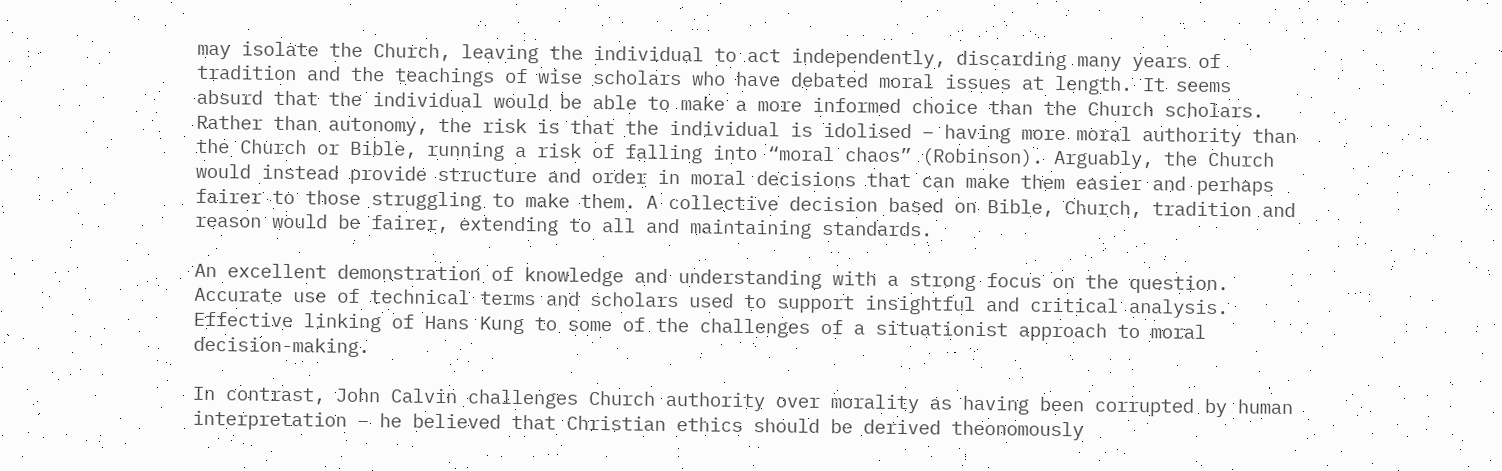may isolate the Church, leaving the individual to act independently, discarding many years of tradition and the teachings of wise scholars who have debated moral issues at length. It seems absurd that the individual would be able to make a more informed choice than the Church scholars. Rather than autonomy, the risk is that the individual is idolised – having more moral authority than the Church or Bible, running a risk of falling into “moral chaos” (Robinson). Arguably, the Church would instead provide structure and order in moral decisions that can make them easier and perhaps fairer to those struggling to make them. A collective decision based on Bible, Church, tradition and reason would be fairer, extending to all and maintaining standards.

An excellent demonstration of knowledge and understanding with a strong focus on the question. Accurate use of technical terms and scholars used to support insightful and critical analysis. Effective linking of Hans Kung to some of the challenges of a situationist approach to moral decision-making.

In contrast, John Calvin challenges Church authority over morality as having been corrupted by human interpretation – he believed that Christian ethics should be derived theonomously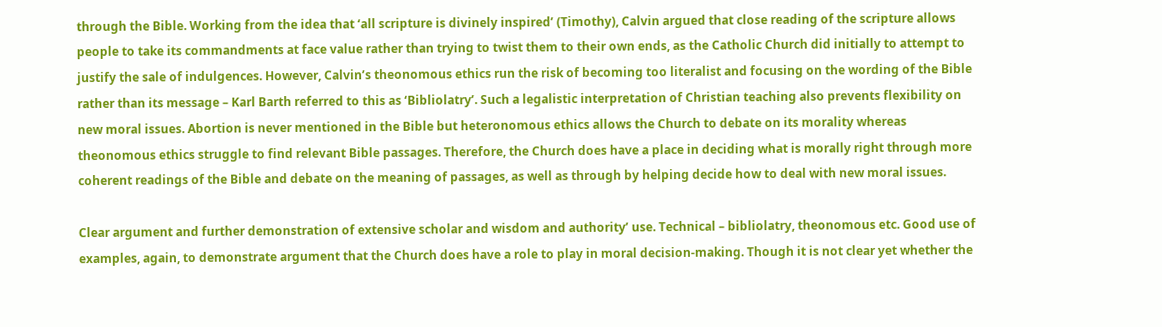through the Bible. Working from the idea that ‘all scripture is divinely inspired’ (Timothy), Calvin argued that close reading of the scripture allows people to take its commandments at face value rather than trying to twist them to their own ends, as the Catholic Church did initially to attempt to justify the sale of indulgences. However, Calvin’s theonomous ethics run the risk of becoming too literalist and focusing on the wording of the Bible rather than its message – Karl Barth referred to this as ‘Bibliolatry’. Such a legalistic interpretation of Christian teaching also prevents flexibility on new moral issues. Abortion is never mentioned in the Bible but heteronomous ethics allows the Church to debate on its morality whereas theonomous ethics struggle to find relevant Bible passages. Therefore, the Church does have a place in deciding what is morally right through more coherent readings of the Bible and debate on the meaning of passages, as well as through by helping decide how to deal with new moral issues.

Clear argument and further demonstration of extensive scholar and wisdom and authority’ use. Technical – bibliolatry, theonomous etc. Good use of examples, again, to demonstrate argument that the Church does have a role to play in moral decision-making. Though it is not clear yet whether the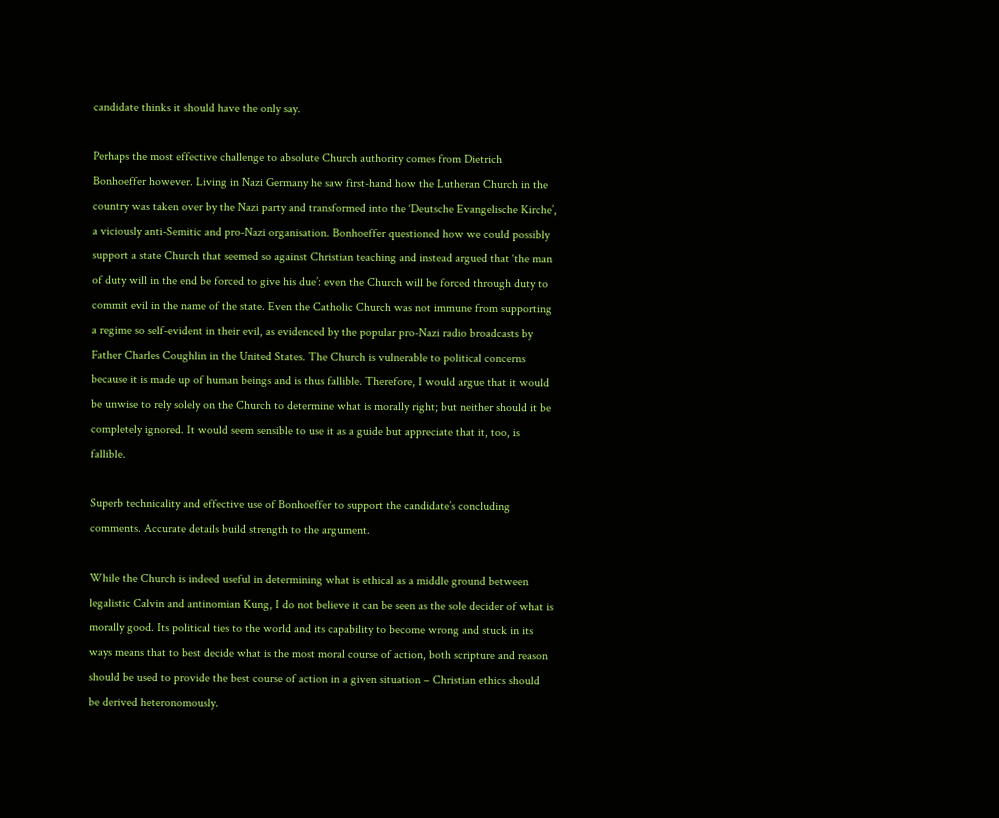candidate thinks it should have the only say.

Perhaps the most effective challenge to absolute Church authority comes from Dietrich Bonhoeffer however. Living in Nazi Germany he saw first-hand how the Lutheran Church in the country was taken over by the Nazi party and transformed into the ‘Deutsche Evangelische Kirche’, a viciously anti-Semitic and pro-Nazi organisation. Bonhoeffer questioned how we could possibly support a state Church that seemed so against Christian teaching and instead argued that ‘the man of duty will in the end be forced to give his due’: even the Church will be forced through duty to commit evil in the name of the state. Even the Catholic Church was not immune from supporting a regime so self-evident in their evil, as evidenced by the popular pro-Nazi radio broadcasts by Father Charles Coughlin in the United States. The Church is vulnerable to political concerns because it is made up of human beings and is thus fallible. Therefore, I would argue that it would be unwise to rely solely on the Church to determine what is morally right; but neither should it be completely ignored. It would seem sensible to use it as a guide but appreciate that it, too, is fallible.

Superb technicality and effective use of Bonhoeffer to support the candidate’s concluding comments. Accurate details build strength to the argument.

While the Church is indeed useful in determining what is ethical as a middle ground between legalistic Calvin and antinomian Kung, I do not believe it can be seen as the sole decider of what is morally good. Its political ties to the world and its capability to become wrong and stuck in its ways means that to best decide what is the most moral course of action, both scripture and reason should be used to provide the best course of action in a given situation – Christian ethics should be derived heteronomously.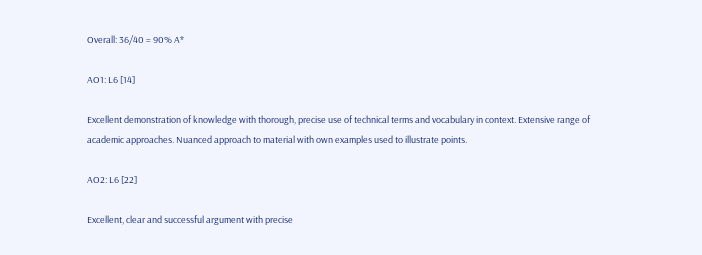Overall: 36/40 = 90% A*

AO1: L6 [14]

Excellent demonstration of knowledge with thorough, precise use of technical terms and vocabulary in context. Extensive range of academic approaches. Nuanced approach to material with own examples used to illustrate points.

AO2: L6 [22]

Excellent, clear and successful argument with precise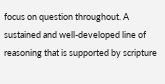focus on question throughout. A sustained and well-developed line of reasoning that is supported by scripture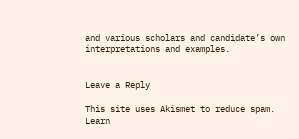and various scholars and candidate’s own interpretations and examples.


Leave a Reply

This site uses Akismet to reduce spam. Learn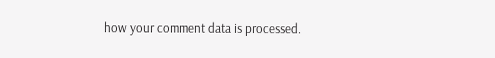how your comment data is processed.